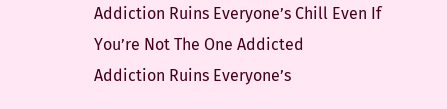Addiction Ruins Everyone’s Chill Even If You’re Not The One Addicted
Addiction Ruins Everyone’s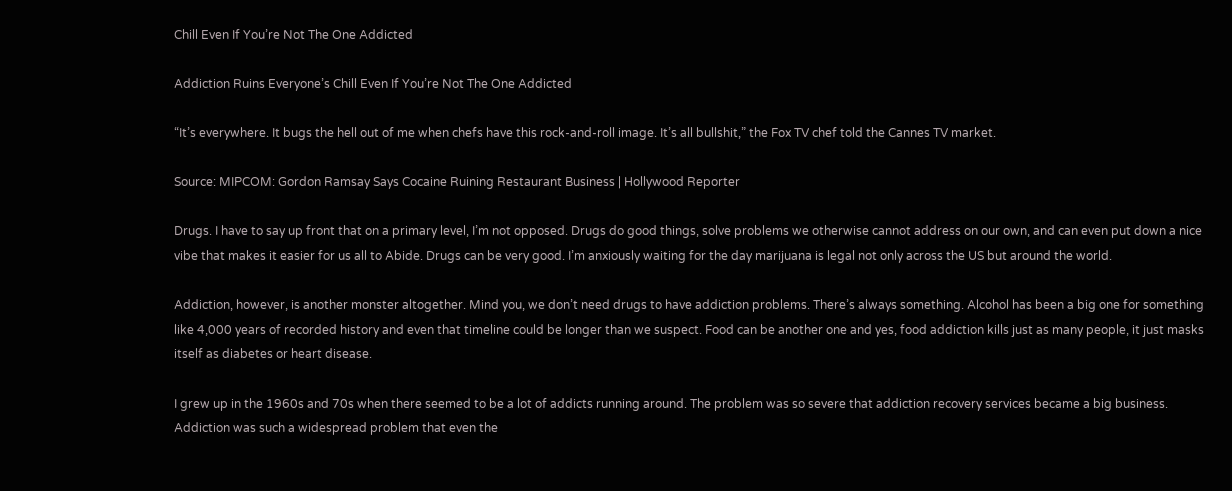Chill Even If You’re Not The One Addicted

Addiction Ruins Everyone’s Chill Even If You’re Not The One Addicted

“It’s everywhere. It bugs the hell out of me when chefs have this rock-and-roll image. It’s all bullshit,” the Fox TV chef told the Cannes TV market.

Source: MIPCOM: Gordon Ramsay Says Cocaine Ruining Restaurant Business | Hollywood Reporter

Drugs. I have to say up front that on a primary level, I’m not opposed. Drugs do good things, solve problems we otherwise cannot address on our own, and can even put down a nice vibe that makes it easier for us all to Abide. Drugs can be very good. I’m anxiously waiting for the day marijuana is legal not only across the US but around the world.

Addiction, however, is another monster altogether. Mind you, we don’t need drugs to have addiction problems. There’s always something. Alcohol has been a big one for something like 4,000 years of recorded history and even that timeline could be longer than we suspect. Food can be another one and yes, food addiction kills just as many people, it just masks itself as diabetes or heart disease.

I grew up in the 1960s and 70s when there seemed to be a lot of addicts running around. The problem was so severe that addiction recovery services became a big business. Addiction was such a widespread problem that even the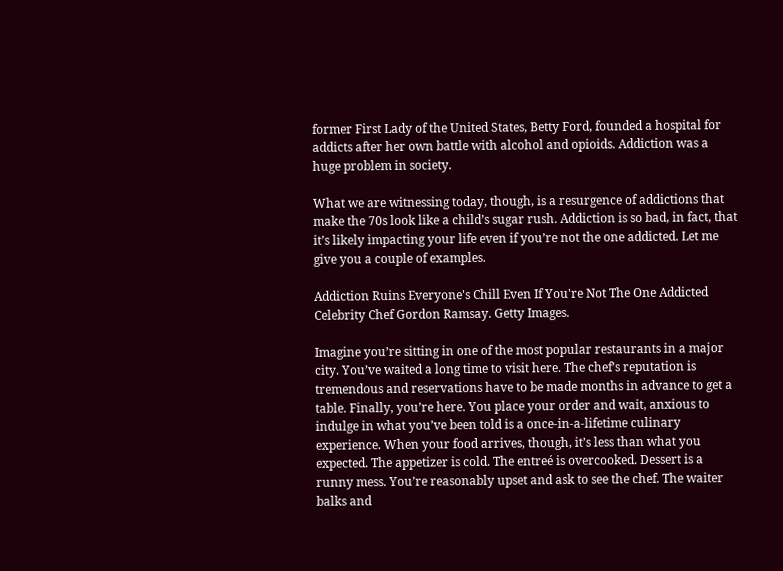former First Lady of the United States, Betty Ford, founded a hospital for addicts after her own battle with alcohol and opioids. Addiction was a huge problem in society.

What we are witnessing today, though, is a resurgence of addictions that make the 70s look like a child’s sugar rush. Addiction is so bad, in fact, that it’s likely impacting your life even if you’re not the one addicted. Let me give you a couple of examples.

Addiction Ruins Everyone's Chill Even If You're Not The One Addicted
Celebrity Chef Gordon Ramsay. Getty Images.

Imagine you’re sitting in one of the most popular restaurants in a major city. You’ve waited a long time to visit here. The chef’s reputation is tremendous and reservations have to be made months in advance to get a table. Finally, you’re here. You place your order and wait, anxious to indulge in what you’ve been told is a once-in-a-lifetime culinary experience. When your food arrives, though, it’s less than what you expected. The appetizer is cold. The entreé is overcooked. Dessert is a runny mess. You’re reasonably upset and ask to see the chef. The waiter balks and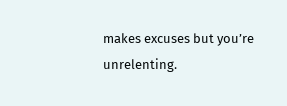makes excuses but you’re unrelenting.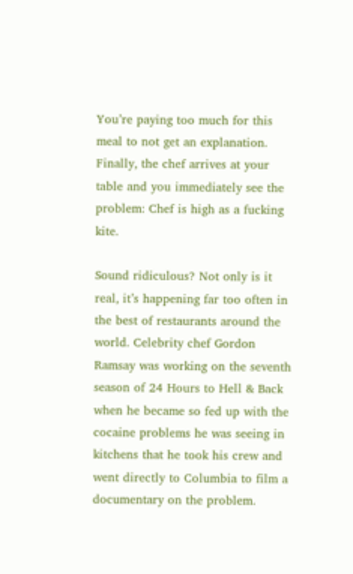You’re paying too much for this meal to not get an explanation. Finally, the chef arrives at your table and you immediately see the problem: Chef is high as a fucking kite.

Sound ridiculous? Not only is it real, it’s happening far too often in the best of restaurants around the world. Celebrity chef Gordon Ramsay was working on the seventh season of 24 Hours to Hell & Back when he became so fed up with the cocaine problems he was seeing in kitchens that he took his crew and went directly to Columbia to film a documentary on the problem.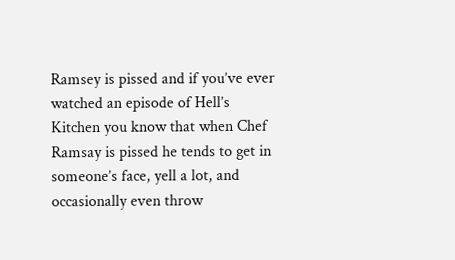Ramsey is pissed and if you’ve ever watched an episode of Hell’s Kitchen you know that when Chef Ramsay is pissed he tends to get in someone’s face, yell a lot, and occasionally even throw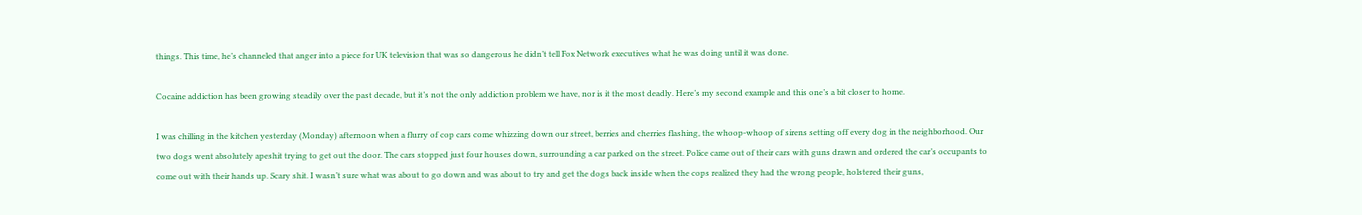things. This time, he’s channeled that anger into a piece for UK television that was so dangerous he didn’t tell Fox Network executives what he was doing until it was done.

Cocaine addiction has been growing steadily over the past decade, but it’s not the only addiction problem we have, nor is it the most deadly. Here’s my second example and this one’s a bit closer to home.

I was chilling in the kitchen yesterday (Monday) afternoon when a flurry of cop cars come whizzing down our street, berries and cherries flashing, the whoop-whoop of sirens setting off every dog in the neighborhood. Our two dogs went absolutely apeshit trying to get out the door. The cars stopped just four houses down, surrounding a car parked on the street. Police came out of their cars with guns drawn and ordered the car’s occupants to come out with their hands up. Scary shit. I wasn’t sure what was about to go down and was about to try and get the dogs back inside when the cops realized they had the wrong people, holstered their guns,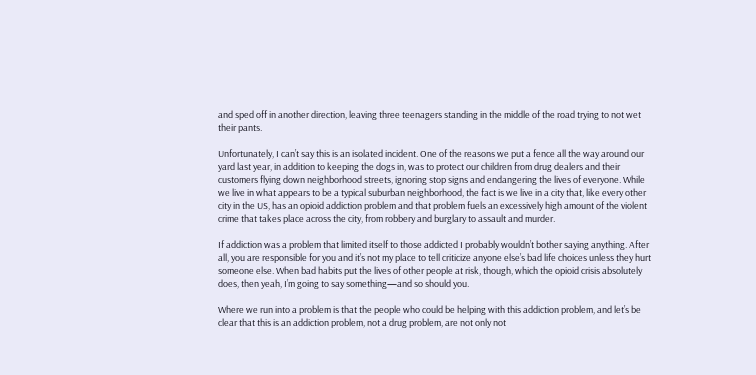and sped off in another direction, leaving three teenagers standing in the middle of the road trying to not wet their pants.

Unfortunately, I can’t say this is an isolated incident. One of the reasons we put a fence all the way around our yard last year, in addition to keeping the dogs in, was to protect our children from drug dealers and their customers flying down neighborhood streets, ignoring stop signs and endangering the lives of everyone. While we live in what appears to be a typical suburban neighborhood, the fact is we live in a city that, like every other city in the US, has an opioid addiction problem and that problem fuels an excessively high amount of the violent crime that takes place across the city, from robbery and burglary to assault and murder.

If addiction was a problem that limited itself to those addicted I probably wouldn’t bother saying anything. After all, you are responsible for you and it’s not my place to tell criticize anyone else’s bad life choices unless they hurt someone else. When bad habits put the lives of other people at risk, though, which the opioid crisis absolutely does, then yeah, I’m going to say something—and so should you.

Where we run into a problem is that the people who could be helping with this addiction problem, and let’s be clear that this is an addiction problem, not a drug problem, are not only not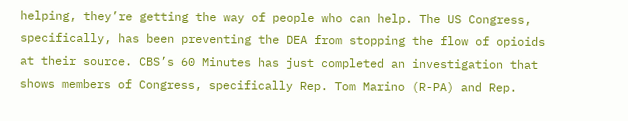helping, they’re getting the way of people who can help. The US Congress, specifically, has been preventing the DEA from stopping the flow of opioids at their source. CBS’s 60 Minutes has just completed an investigation that shows members of Congress, specifically Rep. Tom Marino (R-PA) and Rep.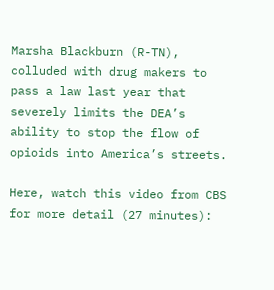Marsha Blackburn (R-TN), colluded with drug makers to pass a law last year that severely limits the DEA’s ability to stop the flow of opioids into America’s streets.

Here, watch this video from CBS for more detail (27 minutes):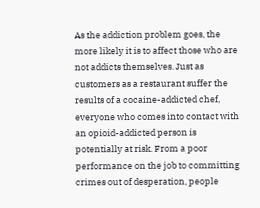As the addiction problem goes, the more likely it is to affect those who are not addicts themselves. Just as customers as a restaurant suffer the results of a cocaine-addicted chef, everyone who comes into contact with an opioid-addicted person is potentially at risk. From a poor performance on the job to committing crimes out of desperation, people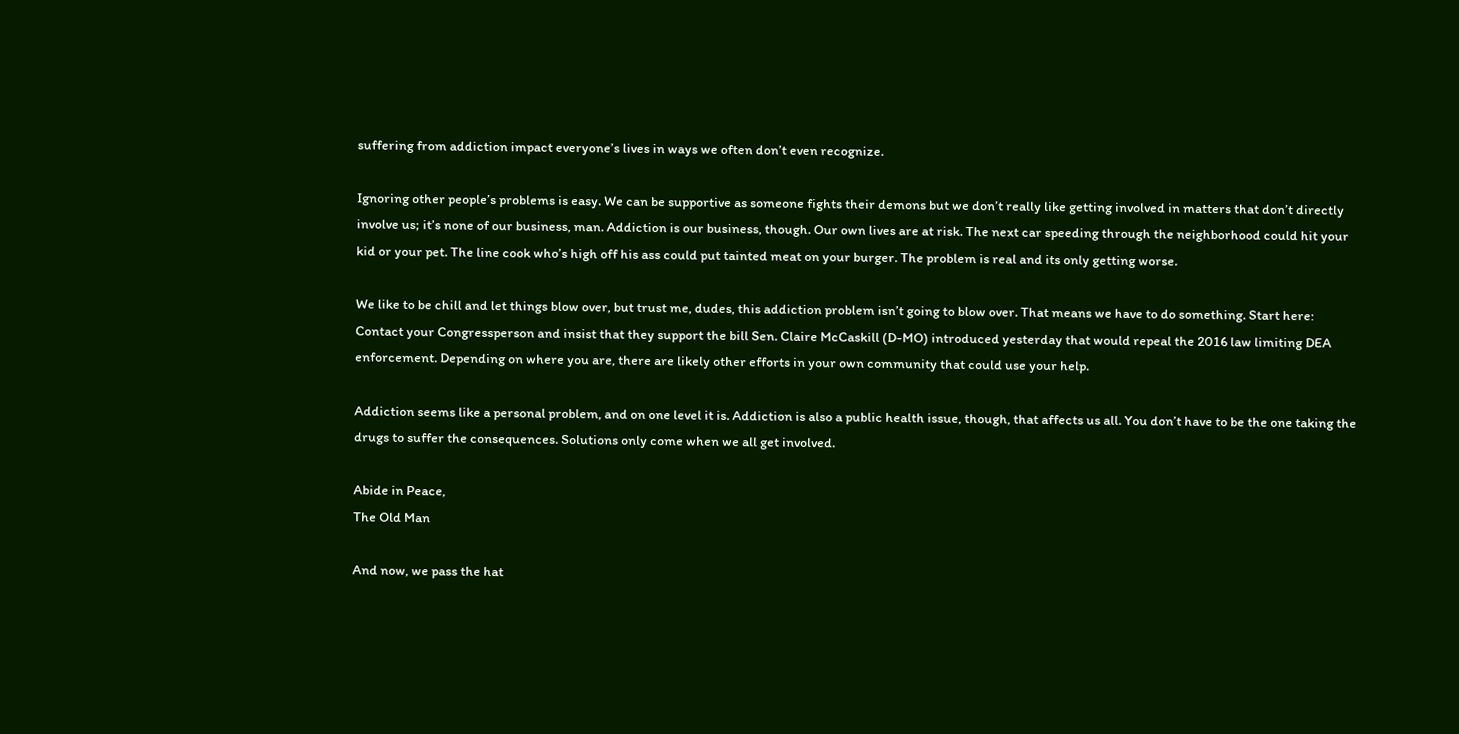suffering from addiction impact everyone’s lives in ways we often don’t even recognize.

Ignoring other people’s problems is easy. We can be supportive as someone fights their demons but we don’t really like getting involved in matters that don’t directly involve us; it’s none of our business, man. Addiction is our business, though. Our own lives are at risk. The next car speeding through the neighborhood could hit your kid or your pet. The line cook who’s high off his ass could put tainted meat on your burger. The problem is real and its only getting worse.

We like to be chill and let things blow over, but trust me, dudes, this addiction problem isn’t going to blow over. That means we have to do something. Start here: Contact your Congressperson and insist that they support the bill Sen. Claire McCaskill (D-MO) introduced yesterday that would repeal the 2016 law limiting DEA enforcement. Depending on where you are, there are likely other efforts in your own community that could use your help.

Addiction seems like a personal problem, and on one level it is. Addiction is also a public health issue, though, that affects us all. You don’t have to be the one taking the drugs to suffer the consequences. Solutions only come when we all get involved.

Abide in Peace,
The Old Man

And now, we pass the hat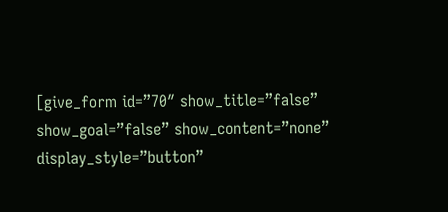[give_form id=”70″ show_title=”false” show_goal=”false” show_content=”none” display_style=”button”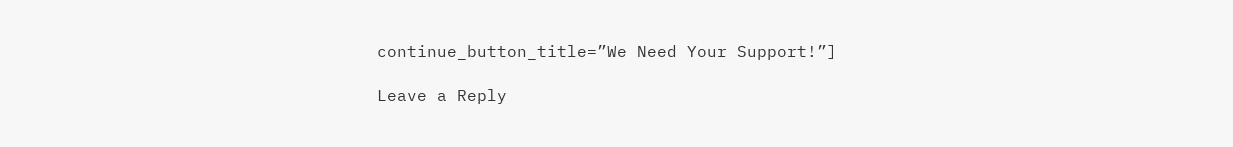continue_button_title=”We Need Your Support!”]

Leave a Reply